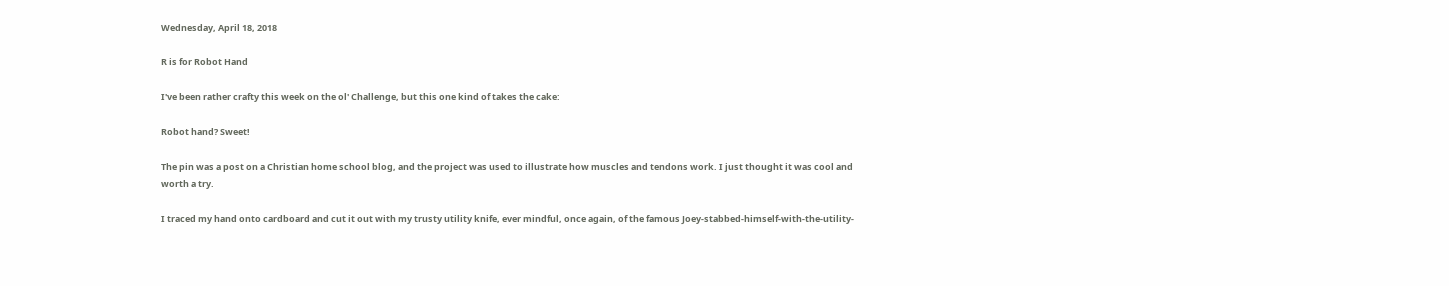Wednesday, April 18, 2018

R is for Robot Hand

I've been rather crafty this week on the ol' Challenge, but this one kind of takes the cake:

Robot hand? Sweet!

The pin was a post on a Christian home school blog, and the project was used to illustrate how muscles and tendons work. I just thought it was cool and worth a try.

I traced my hand onto cardboard and cut it out with my trusty utility knife, ever mindful, once again, of the famous Joey-stabbed-himself-with-the-utility-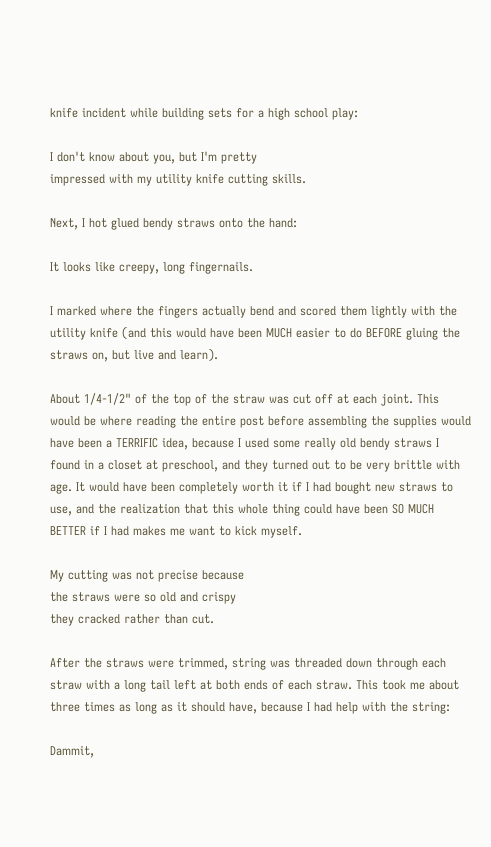knife incident while building sets for a high school play:

I don't know about you, but I'm pretty
impressed with my utility knife cutting skills.

Next, I hot glued bendy straws onto the hand:

It looks like creepy, long fingernails.

I marked where the fingers actually bend and scored them lightly with the utility knife (and this would have been MUCH easier to do BEFORE gluing the straws on, but live and learn).

About 1/4-1/2" of the top of the straw was cut off at each joint. This would be where reading the entire post before assembling the supplies would have been a TERRIFIC idea, because I used some really old bendy straws I found in a closet at preschool, and they turned out to be very brittle with age. It would have been completely worth it if I had bought new straws to use, and the realization that this whole thing could have been SO MUCH BETTER if I had makes me want to kick myself.

My cutting was not precise because
the straws were so old and crispy
they cracked rather than cut.

After the straws were trimmed, string was threaded down through each straw with a long tail left at both ends of each straw. This took me about three times as long as it should have, because I had help with the string:

Dammit,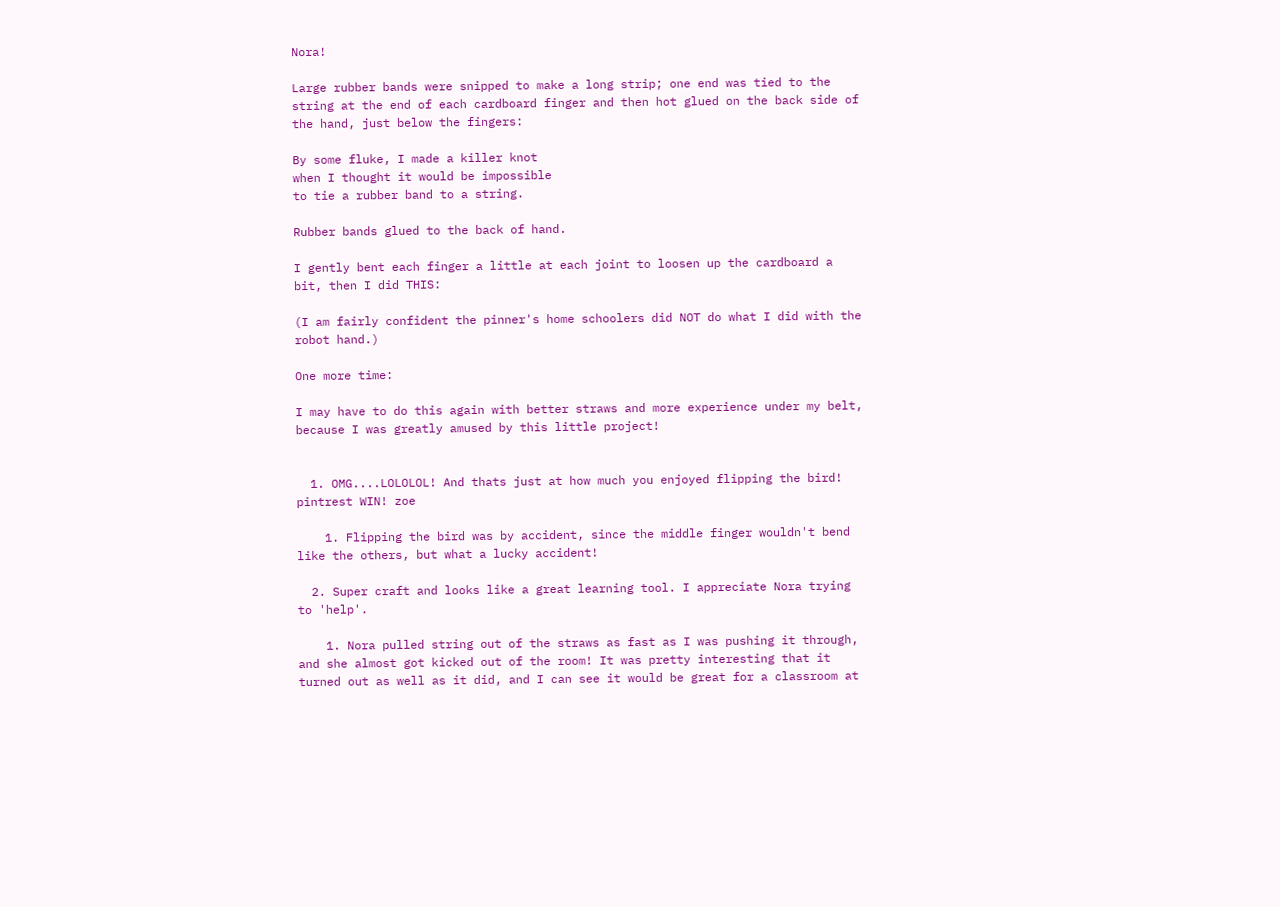Nora!

Large rubber bands were snipped to make a long strip; one end was tied to the string at the end of each cardboard finger and then hot glued on the back side of the hand, just below the fingers:

By some fluke, I made a killer knot
when I thought it would be impossible
to tie a rubber band to a string.

Rubber bands glued to the back of hand.

I gently bent each finger a little at each joint to loosen up the cardboard a bit, then I did THIS:

(I am fairly confident the pinner's home schoolers did NOT do what I did with the robot hand.)

One more time:

I may have to do this again with better straws and more experience under my belt, because I was greatly amused by this little project!


  1. OMG....LOLOLOL! And thats just at how much you enjoyed flipping the bird! pintrest WIN! zoe

    1. Flipping the bird was by accident, since the middle finger wouldn't bend like the others, but what a lucky accident!

  2. Super craft and looks like a great learning tool. I appreciate Nora trying to 'help'.

    1. Nora pulled string out of the straws as fast as I was pushing it through, and she almost got kicked out of the room! It was pretty interesting that it turned out as well as it did, and I can see it would be great for a classroom at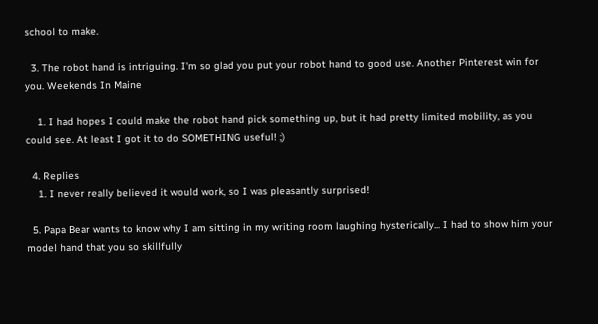school to make.

  3. The robot hand is intriguing. I'm so glad you put your robot hand to good use. Another Pinterest win for you. Weekends In Maine

    1. I had hopes I could make the robot hand pick something up, but it had pretty limited mobility, as you could see. At least I got it to do SOMETHING useful! ;)

  4. Replies
    1. I never really believed it would work, so I was pleasantly surprised!

  5. Papa Bear wants to know why I am sitting in my writing room laughing hysterically... I had to show him your model hand that you so skillfully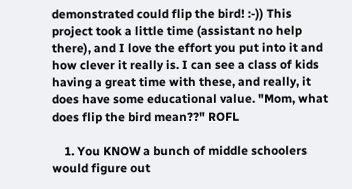demonstrated could flip the bird! :-)) This project took a little time (assistant no help there), and I love the effort you put into it and how clever it really is. I can see a class of kids having a great time with these, and really, it does have some educational value. "Mom, what does flip the bird mean??" ROFL

    1. You KNOW a bunch of middle schoolers would figure out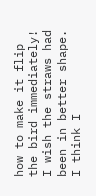how to make it flip the bird immediately! I wish the straws had been in better shape. I think I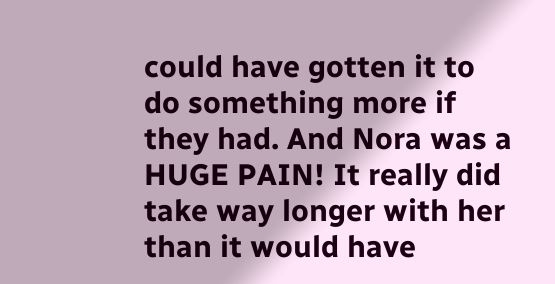could have gotten it to do something more if they had. And Nora was a HUGE PAIN! It really did take way longer with her than it would have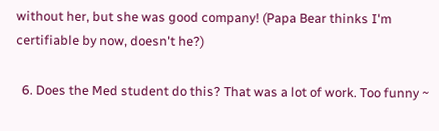without her, but she was good company! (Papa Bear thinks I'm certifiable by now, doesn't he?)

  6. Does the Med student do this? That was a lot of work. Too funny ~